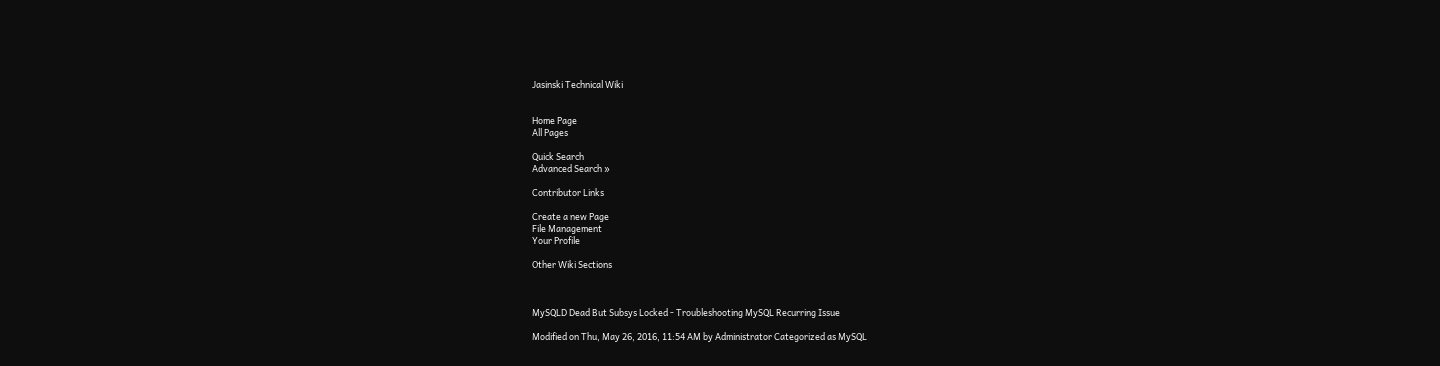Jasinski Technical Wiki


Home Page
All Pages

Quick Search
Advanced Search »

Contributor Links

Create a new Page
File Management
Your Profile

Other Wiki Sections



MySQLD Dead But Subsys Locked - Troubleshooting MySQL Recurring Issue

Modified on Thu, May 26, 2016, 11:54 AM by Administrator Categorized as MySQL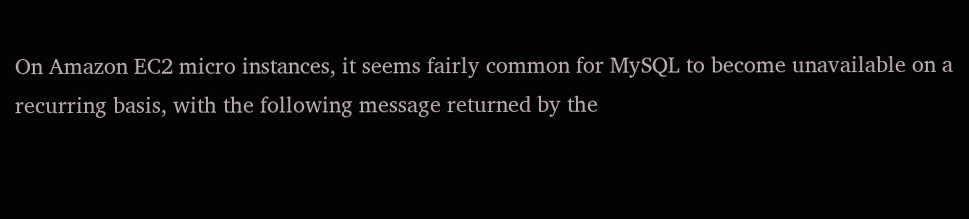On Amazon EC2 micro instances, it seems fairly common for MySQL to become unavailable on a recurring basis, with the following message returned by the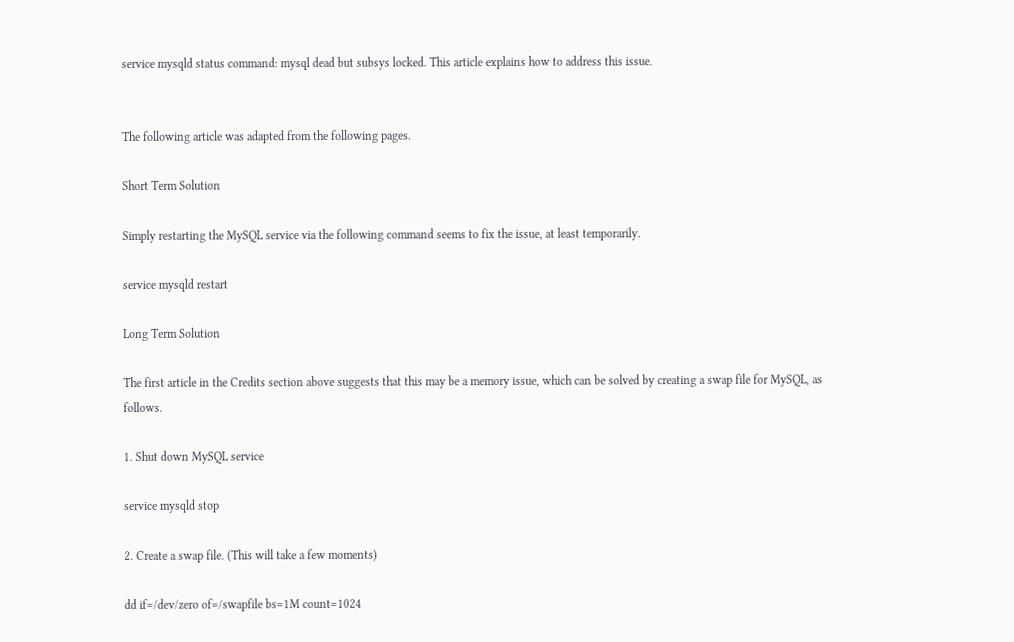service mysqld status command: mysql dead but subsys locked. This article explains how to address this issue.


The following article was adapted from the following pages.

Short Term Solution

Simply restarting the MySQL service via the following command seems to fix the issue, at least temporarily.

service mysqld restart

Long Term Solution

The first article in the Credits section above suggests that this may be a memory issue, which can be solved by creating a swap file for MySQL, as follows.

1. Shut down MySQL service

service mysqld stop

2. Create a swap file. (This will take a few moments)

dd if=/dev/zero of=/swapfile bs=1M count=1024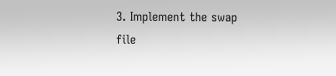3. Implement the swap file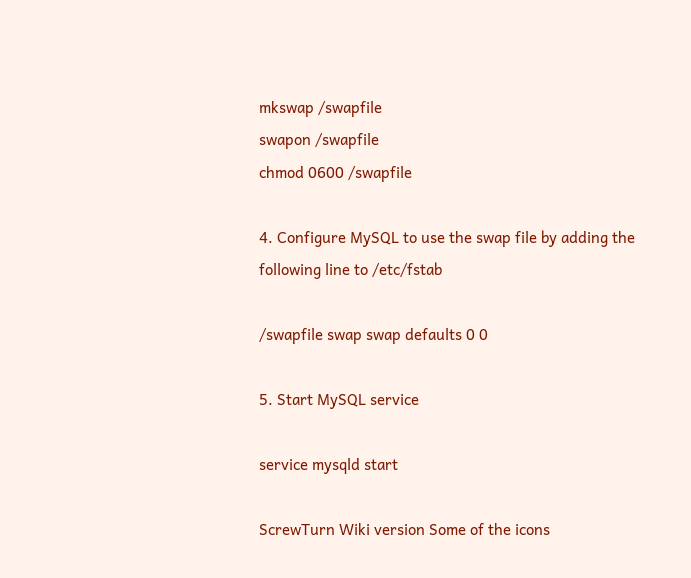mkswap /swapfile
swapon /swapfile
chmod 0600 /swapfile

4. Configure MySQL to use the swap file by adding the following line to /etc/fstab

/swapfile swap swap defaults 0 0

5. Start MySQL service

service mysqld start

ScrewTurn Wiki version Some of the icons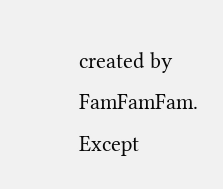created by FamFamFam. Except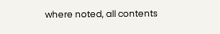where noted, all contents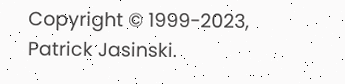Copyright © 1999-2023, Patrick Jasinski.